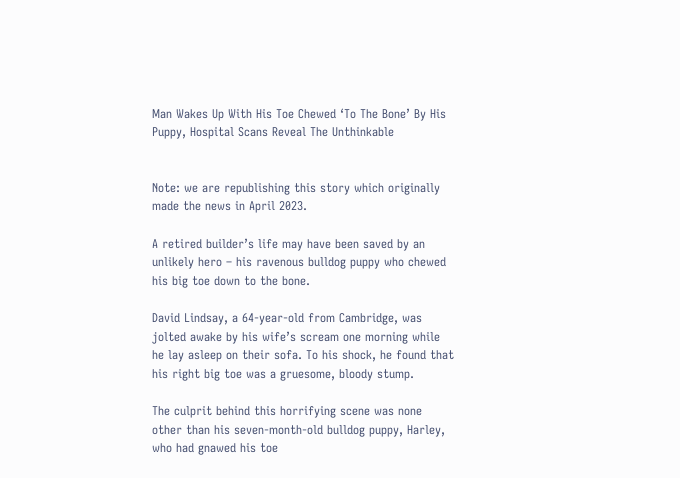Man Wakes Up With His Toe Chewed ‘To The Bone’ By His Puppy, Hospital Scans Reveal The Unthinkable


Note: we are republishing this story which originally made the news in April 2023.

A retired builder’s life may have been saved by an unlikely hero – his ravenous bulldog puppy who chewed his big toe down to the bone.

David Lindsay, a 64-year-old from Cambridge, was jolted awake by his wife’s scream one morning while he lay asleep on their sofa. To his shock, he found that his right big toe was a gruesome, bloody stump.

The culprit behind this horrifying scene was none other than his seven-month-old bulldog puppy, Harley, who had gnawed his toe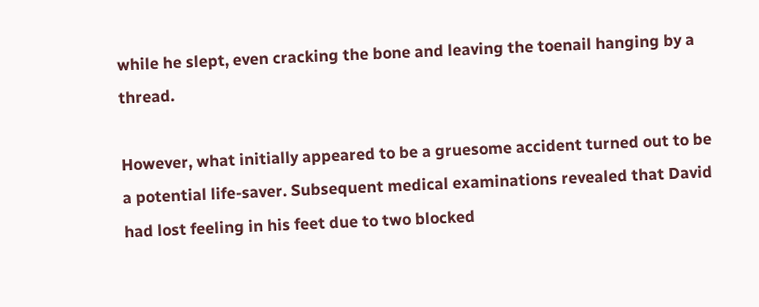while he slept, even cracking the bone and leaving the toenail hanging by a thread.

However, what initially appeared to be a gruesome accident turned out to be a potential life-saver. Subsequent medical examinations revealed that David had lost feeling in his feet due to two blocked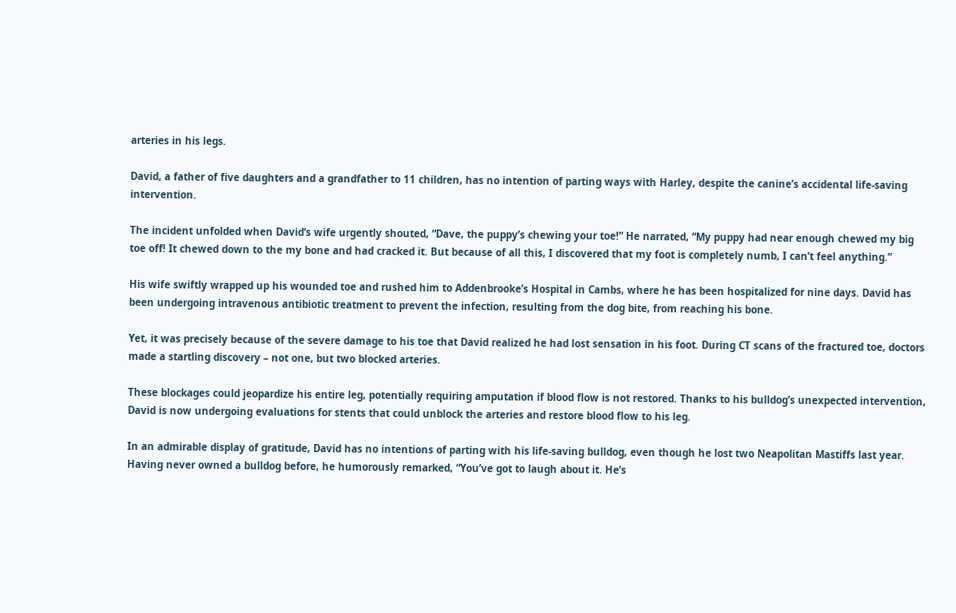arteries in his legs.

David, a father of five daughters and a grandfather to 11 children, has no intention of parting ways with Harley, despite the canine’s accidental life-saving intervention.

The incident unfolded when David’s wife urgently shouted, “Dave, the puppy’s chewing your toe!” He narrated, “My puppy had near enough chewed my big toe off! It chewed down to the my bone and had cracked it. But because of all this, I discovered that my foot is completely numb, I can’t feel anything.”

His wife swiftly wrapped up his wounded toe and rushed him to Addenbrooke’s Hospital in Cambs, where he has been hospitalized for nine days. David has been undergoing intravenous antibiotic treatment to prevent the infection, resulting from the dog bite, from reaching his bone.

Yet, it was precisely because of the severe damage to his toe that David realized he had lost sensation in his foot. During CT scans of the fractured toe, doctors made a startling discovery – not one, but two blocked arteries.

These blockages could jeopardize his entire leg, potentially requiring amputation if blood flow is not restored. Thanks to his bulldog’s unexpected intervention, David is now undergoing evaluations for stents that could unblock the arteries and restore blood flow to his leg.

In an admirable display of gratitude, David has no intentions of parting with his life-saving bulldog, even though he lost two Neapolitan Mastiffs last year. Having never owned a bulldog before, he humorously remarked, “You’ve got to laugh about it. He’s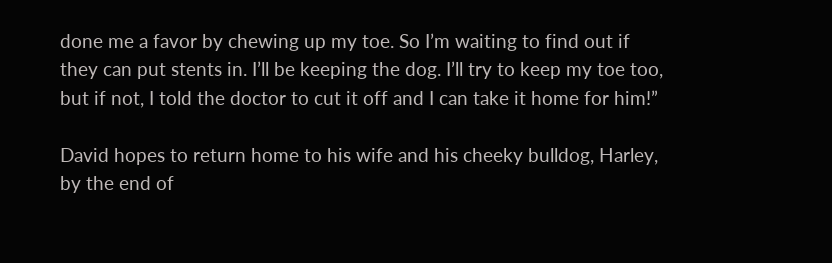done me a favor by chewing up my toe. So I’m waiting to find out if they can put stents in. I’ll be keeping the dog. I’ll try to keep my toe too, but if not, I told the doctor to cut it off and I can take it home for him!”

David hopes to return home to his wife and his cheeky bulldog, Harley, by the end of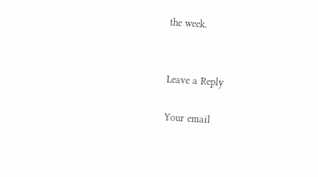the week.


Leave a Reply

Your email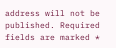address will not be published. Required fields are marked *